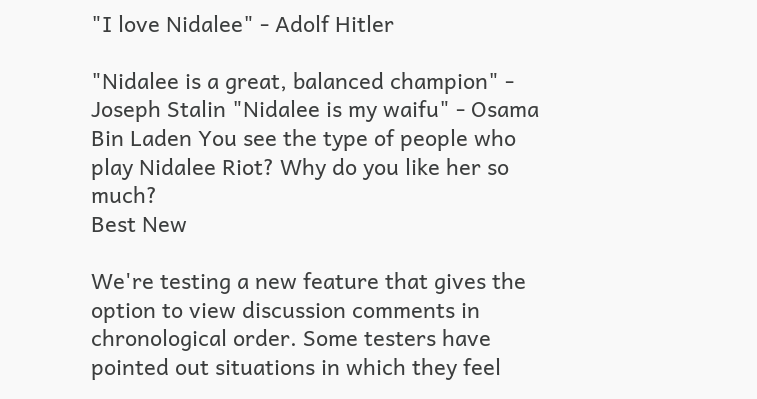"I love Nidalee" - Adolf Hitler

"Nidalee is a great, balanced champion" - Joseph Stalin "Nidalee is my waifu" - Osama Bin Laden You see the type of people who play Nidalee Riot? Why do you like her so much?
Best New

We're testing a new feature that gives the option to view discussion comments in chronological order. Some testers have pointed out situations in which they feel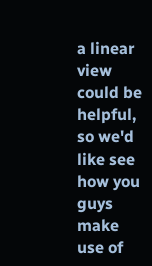a linear view could be helpful, so we'd like see how you guys make use of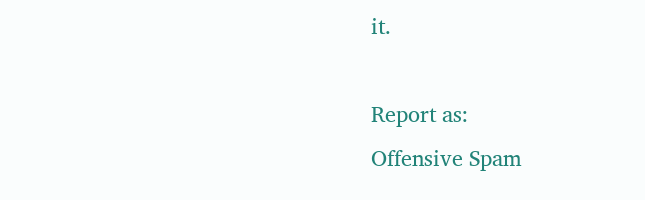it.

Report as:
Offensive Spam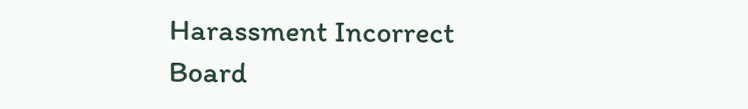Harassment Incorrect Board